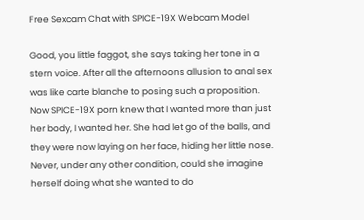Free Sexcam Chat with SPICE-19X Webcam Model

Good, you little faggot, she says taking her tone in a stern voice. After all the afternoons allusion to anal sex was like carte blanche to posing such a proposition. Now SPICE-19X porn knew that I wanted more than just her body, I wanted her. She had let go of the balls, and they were now laying on her face, hiding her little nose. Never, under any other condition, could she imagine herself doing what she wanted to do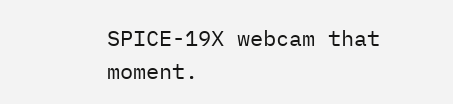SPICE-19X webcam that moment.